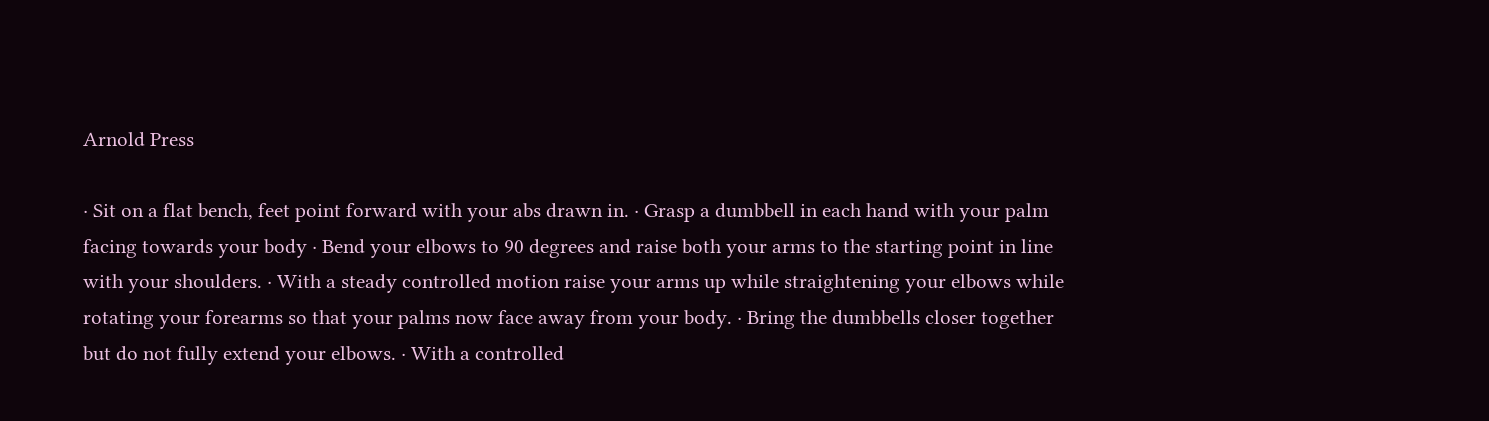Arnold Press

· Sit on a flat bench, feet point forward with your abs drawn in. · Grasp a dumbbell in each hand with your palm facing towards your body · Bend your elbows to 90 degrees and raise both your arms to the starting point in line with your shoulders. · With a steady controlled motion raise your arms up while straightening your elbows while rotating your forearms so that your palms now face away from your body. · Bring the dumbbells closer together but do not fully extend your elbows. · With a controlled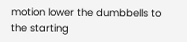motion lower the dumbbells to the starting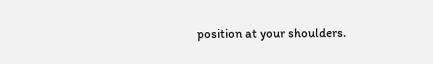position at your shoulders.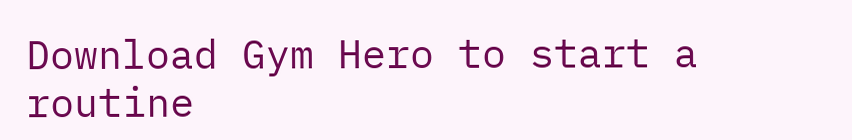Download Gym Hero to start a routine